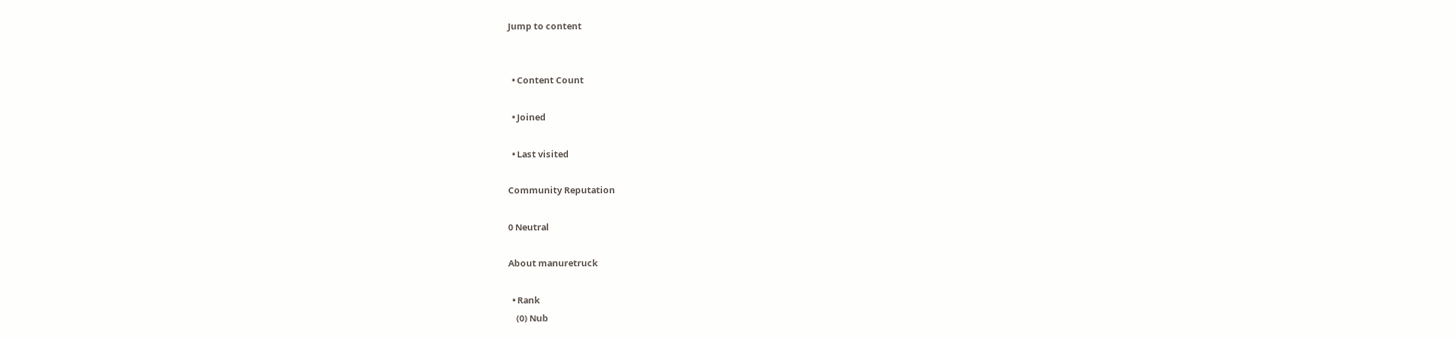Jump to content


  • Content Count

  • Joined

  • Last visited

Community Reputation

0 Neutral

About manuretruck

  • Rank
    (0) Nub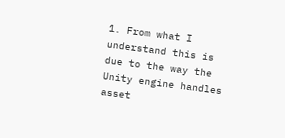1. From what I understand this is due to the way the Unity engine handles asset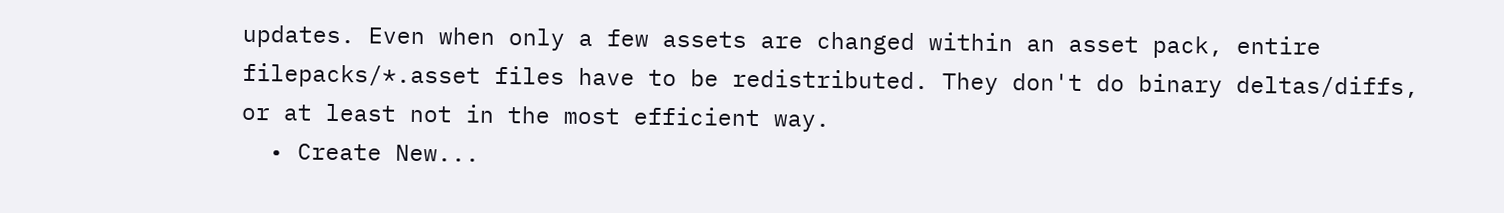updates. Even when only a few assets are changed within an asset pack, entire filepacks/*.asset files have to be redistributed. They don't do binary deltas/diffs, or at least not in the most efficient way.
  • Create New...